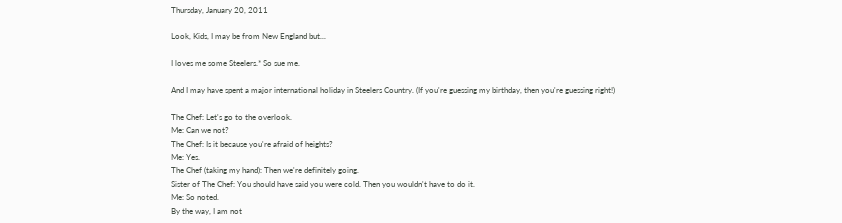Thursday, January 20, 2011

Look, Kids, I may be from New England but...

I loves me some Steelers.* So sue me.

And I may have spent a major international holiday in Steelers Country. (If you're guessing my birthday, then you're guessing right!)

The Chef: Let's go to the overlook.
Me: Can we not?
The Chef: Is it because you're afraid of heights?
Me: Yes.
The Chef (taking my hand): Then we're definitely going.
Sister of The Chef: You should have said you were cold. Then you wouldn't have to do it.
Me: So noted.
By the way, I am not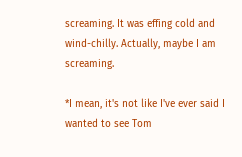screaming. It was effing cold and wind-chilly. Actually, maybe I am screaming.

*I mean, it's not like I've ever said I wanted to see Tom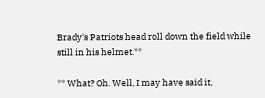Brady's Patriots head roll down the field while still in his helmet.**

** What? Oh. Well, I may have said it,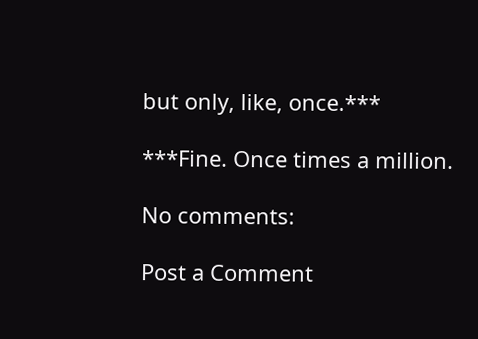but only, like, once.***

***Fine. Once times a million.

No comments:

Post a Comment